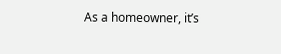As a homeowner, it’s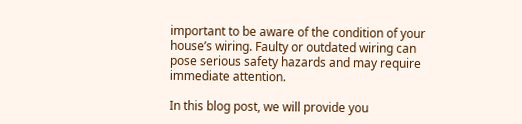important to be aware of the condition of your house’s wiring. Faulty or outdated wiring can pose serious safety hazards and may require immediate attention.

In this blog post, we will provide you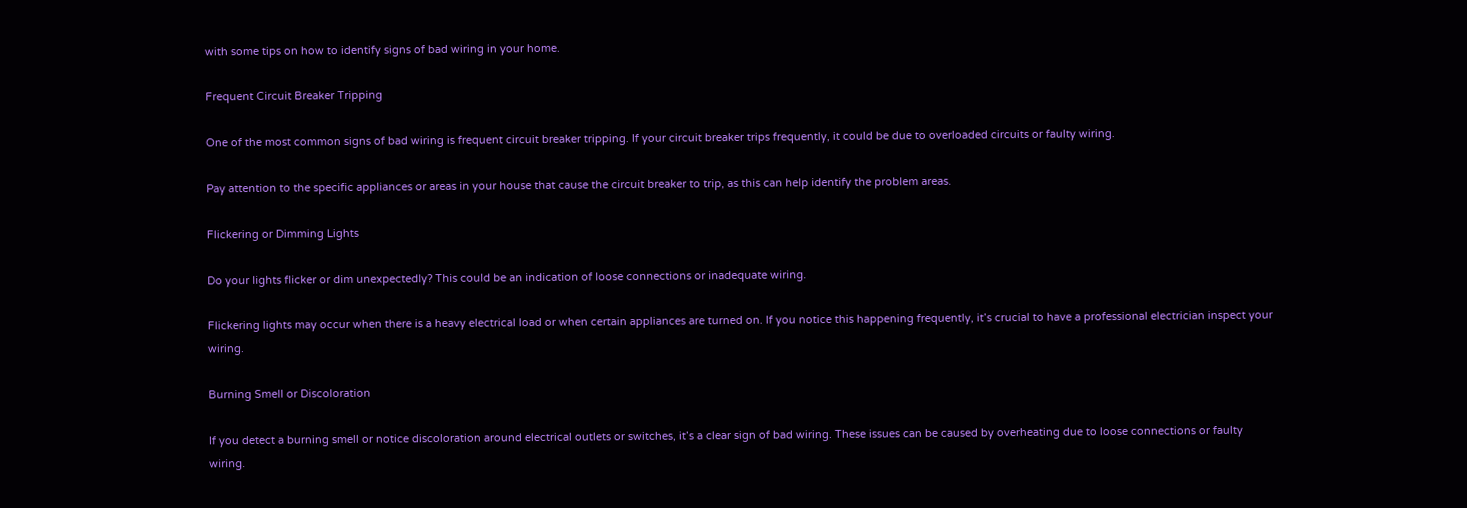with some tips on how to identify signs of bad wiring in your home.

Frequent Circuit Breaker Tripping

One of the most common signs of bad wiring is frequent circuit breaker tripping. If your circuit breaker trips frequently, it could be due to overloaded circuits or faulty wiring.

Pay attention to the specific appliances or areas in your house that cause the circuit breaker to trip, as this can help identify the problem areas.

Flickering or Dimming Lights

Do your lights flicker or dim unexpectedly? This could be an indication of loose connections or inadequate wiring.

Flickering lights may occur when there is a heavy electrical load or when certain appliances are turned on. If you notice this happening frequently, it’s crucial to have a professional electrician inspect your wiring.

Burning Smell or Discoloration

If you detect a burning smell or notice discoloration around electrical outlets or switches, it’s a clear sign of bad wiring. These issues can be caused by overheating due to loose connections or faulty wiring.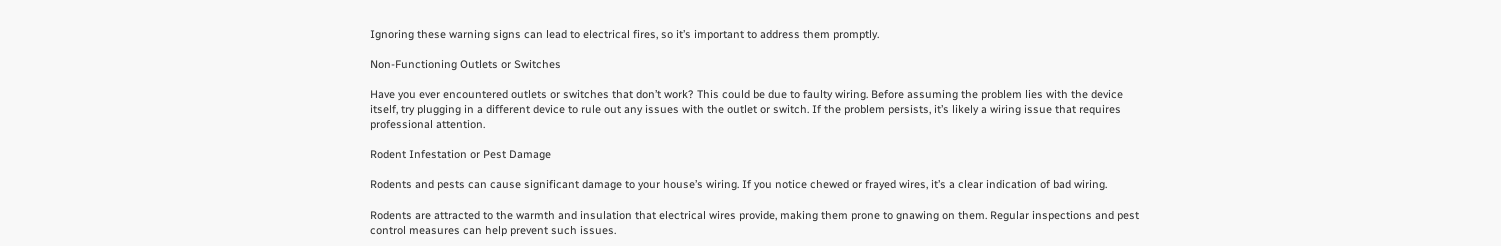Ignoring these warning signs can lead to electrical fires, so it’s important to address them promptly.

Non-Functioning Outlets or Switches

Have you ever encountered outlets or switches that don’t work? This could be due to faulty wiring. Before assuming the problem lies with the device itself, try plugging in a different device to rule out any issues with the outlet or switch. If the problem persists, it’s likely a wiring issue that requires professional attention.

Rodent Infestation or Pest Damage

Rodents and pests can cause significant damage to your house’s wiring. If you notice chewed or frayed wires, it’s a clear indication of bad wiring.

Rodents are attracted to the warmth and insulation that electrical wires provide, making them prone to gnawing on them. Regular inspections and pest control measures can help prevent such issues.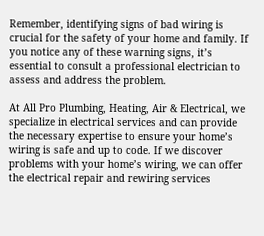Remember, identifying signs of bad wiring is crucial for the safety of your home and family. If you notice any of these warning signs, it’s essential to consult a professional electrician to assess and address the problem.

At All Pro Plumbing, Heating, Air & Electrical, we specialize in electrical services and can provide the necessary expertise to ensure your home’s wiring is safe and up to code. If we discover problems with your home’s wiring, we can offer the electrical repair and rewiring services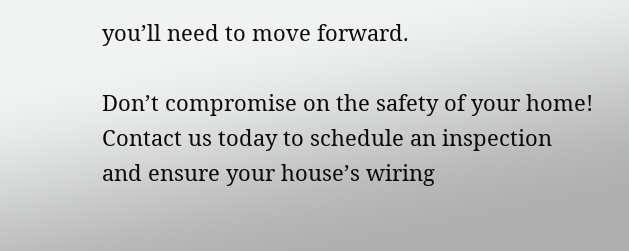you’ll need to move forward.

Don’t compromise on the safety of your home! Contact us today to schedule an inspection and ensure your house’s wiring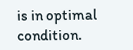is in optimal condition.